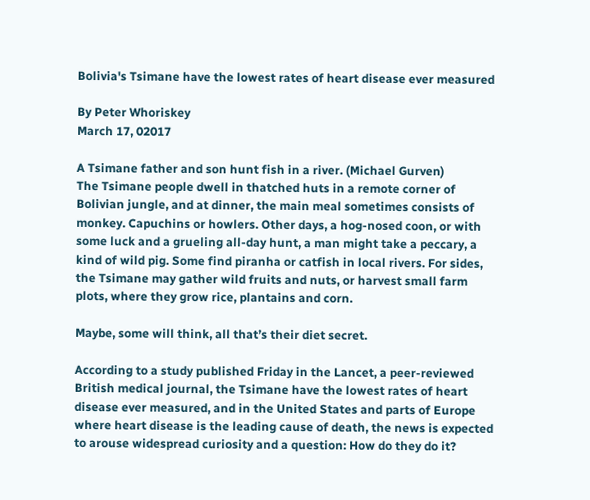Bolivia's Tsimane have the lowest rates of heart disease ever measured

By Peter Whoriskey
March 17, 02017

A Tsimane father and son hunt fish in a river. (Michael Gurven)
The Tsimane people dwell in thatched huts in a remote corner of Bolivian jungle, and at dinner, the main meal sometimes consists of monkey. Capuchins or howlers. Other days, a hog-nosed coon, or with some luck and a grueling all-day hunt, a man might take a peccary, a kind of wild pig. Some find piranha or catfish in local rivers. For sides, the Tsimane may gather wild fruits and nuts, or harvest small farm plots, where they grow rice, plantains and corn.

Maybe, some will think, all that’s their diet secret.

According to a study published Friday in the Lancet, a peer-reviewed British medical journal, the Tsimane have the lowest rates of heart disease ever measured, and in the United States and parts of Europe where heart disease is the leading cause of death, the news is expected to arouse widespread curiosity and a question: How do they do it?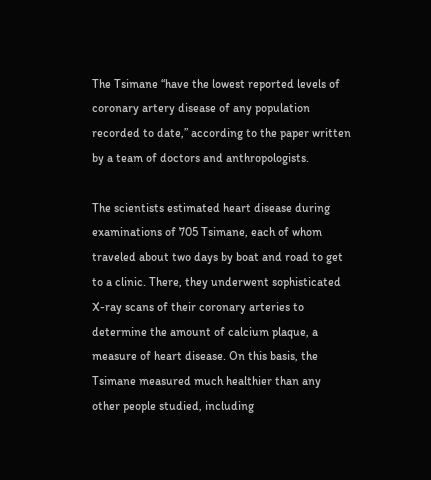The Tsimane “have the lowest reported levels of coronary artery disease of any population recorded to date,” according to the paper written by a team of doctors and anthropologists.

The scientists estimated heart disease during examinations of 705 Tsimane, each of whom traveled about two days by boat and road to get to a clinic. There, they underwent sophisticated X-ray scans of their coronary arteries to determine the amount of calcium plaque, a measure of heart disease. On this basis, the Tsimane measured much healthier than any other people studied, including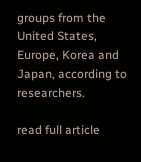groups from the United States, Europe, Korea and Japan, according to researchers.

read full article